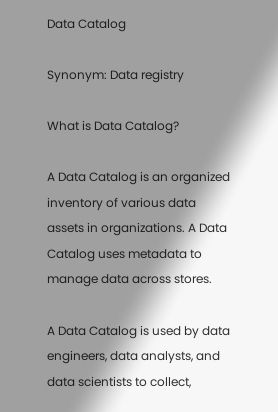Data Catalog

Synonym: Data registry

What is Data Catalog?

A Data Catalog is an organized inventory of various data assets in organizations. A Data Catalog uses metadata to manage data across stores.

A Data Catalog is used by data engineers, data analysts, and data scientists to collect,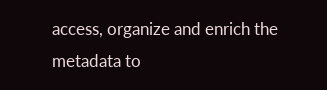access, organize and enrich the metadata to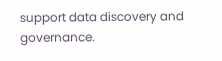support data discovery and governance.